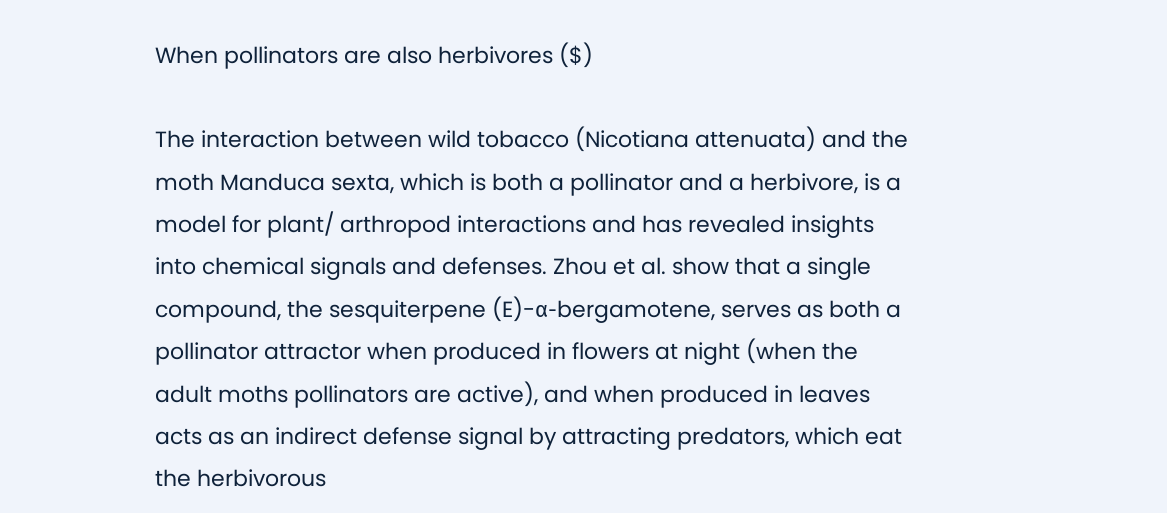When pollinators are also herbivores ($)

The interaction between wild tobacco (Nicotiana attenuata) and the moth Manduca sexta, which is both a pollinator and a herbivore, is a model for plant/ arthropod interactions and has revealed insights into chemical signals and defenses. Zhou et al. show that a single compound, the sesquiterpene (E)-α-bergamotene, serves as both a pollinator attractor when produced in flowers at night (when the adult moths pollinators are active), and when produced in leaves acts as an indirect defense signal by attracting predators, which eat the herbivorous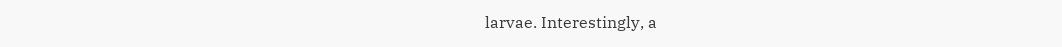larvae. Interestingly, a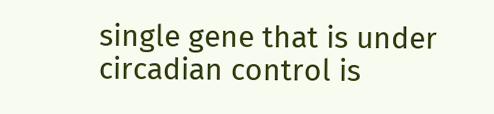single gene that is under circadian control is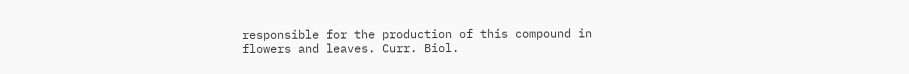responsible for the production of this compound in flowers and leaves. Curr. Biol.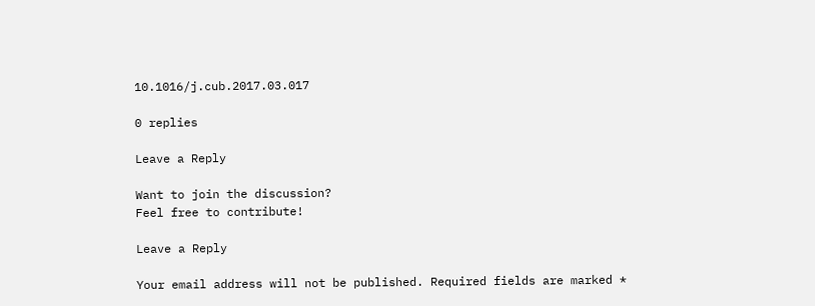10.1016/j.cub.2017.03.017

0 replies

Leave a Reply

Want to join the discussion?
Feel free to contribute!

Leave a Reply

Your email address will not be published. Required fields are marked *